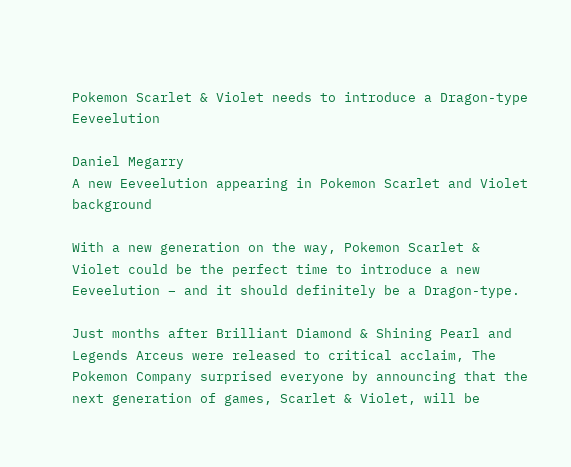Pokemon Scarlet & Violet needs to introduce a Dragon-type Eeveelution

Daniel Megarry
A new Eeveelution appearing in Pokemon Scarlet and Violet background

With a new generation on the way, Pokemon Scarlet & Violet could be the perfect time to introduce a new Eeveelution – and it should definitely be a Dragon-type.

Just months after Brilliant Diamond & Shining Pearl and Legends Arceus were released to critical acclaim, The Pokemon Company surprised everyone by announcing that the next generation of games, Scarlet & Violet, will be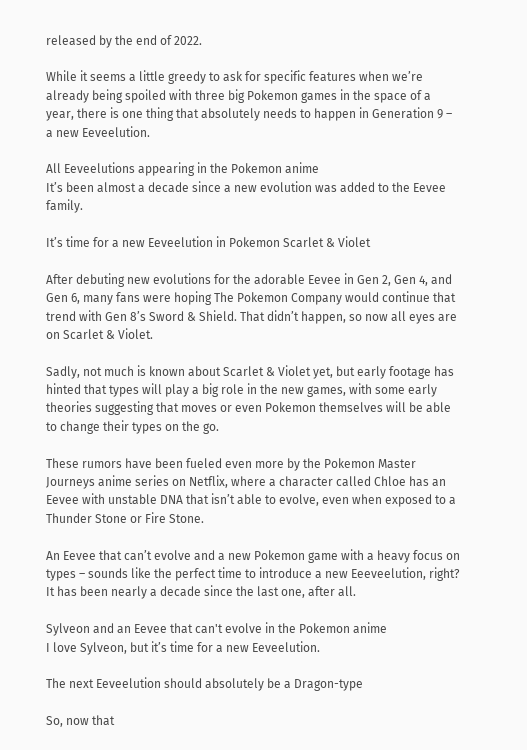released by the end of 2022.

While it seems a little greedy to ask for specific features when we’re already being spoiled with three big Pokemon games in the space of a year, there is one thing that absolutely needs to happen in Generation 9 – a new Eeveelution.

All Eeveelutions appearing in the Pokemon anime
It’s been almost a decade since a new evolution was added to the Eevee family.

It’s time for a new Eeveelution in Pokemon Scarlet & Violet

After debuting new evolutions for the adorable Eevee in Gen 2, Gen 4, and Gen 6, many fans were hoping The Pokemon Company would continue that trend with Gen 8’s Sword & Shield. That didn’t happen, so now all eyes are on Scarlet & Violet.

Sadly, not much is known about Scarlet & Violet yet, but early footage has hinted that types will play a big role in the new games, with some early theories suggesting that moves or even Pokemon themselves will be able to change their types on the go.

These rumors have been fueled even more by the Pokemon Master Journeys anime series on Netflix, where a character called Chloe has an Eevee with unstable DNA that isn’t able to evolve, even when exposed to a Thunder Stone or Fire Stone.

An Eevee that can’t evolve and a new Pokemon game with a heavy focus on types – sounds like the perfect time to introduce a new Eeeveelution, right? It has been nearly a decade since the last one, after all.

Sylveon and an Eevee that can't evolve in the Pokemon anime
I love Sylveon, but it’s time for a new Eeveelution.

The next Eeveelution should absolutely be a Dragon-type

So, now that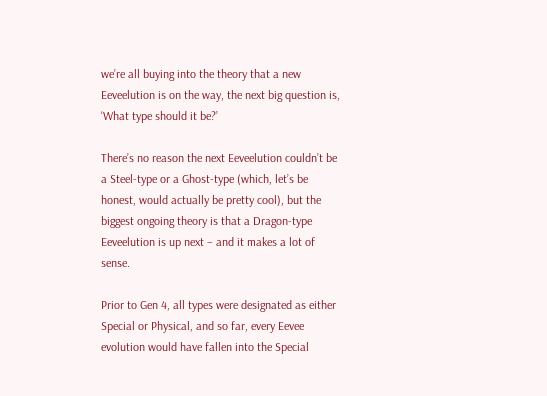we’re all buying into the theory that a new Eeveelution is on the way, the next big question is, ‘What type should it be?’

There’s no reason the next Eeveelution couldn’t be a Steel-type or a Ghost-type (which, let’s be honest, would actually be pretty cool), but the biggest ongoing theory is that a Dragon-type Eeveelution is up next – and it makes a lot of sense.

Prior to Gen 4, all types were designated as either Special or Physical, and so far, every Eevee evolution would have fallen into the Special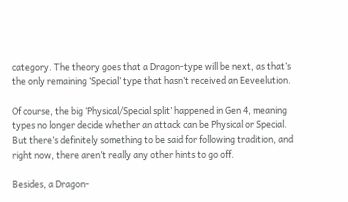category. The theory goes that a Dragon-type will be next, as that’s the only remaining ‘Special’ type that hasn’t received an Eeveelution.

Of course, the big ‘Physical/Special split’ happened in Gen 4, meaning types no longer decide whether an attack can be Physical or Special. But there’s definitely something to be said for following tradition, and right now, there aren’t really any other hints to go off.

Besides, a Dragon-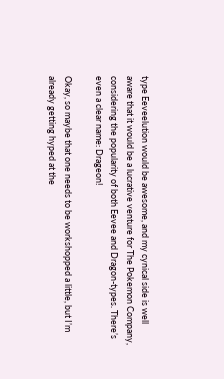type Eeveelution would be awesome, and my cynical side is well aware that it would be a lucrative venture for The Pokemon Company, considering the popularity of both Eevee and Dragon-types. There’s even a clear name: Drageon!

Okay, so maybe that one needs to be workshopped a little, but I’m already getting hyped at the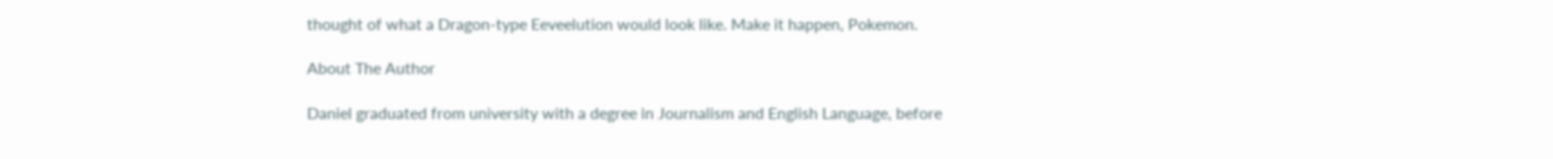thought of what a Dragon-type Eeveelution would look like. Make it happen, Pokemon.

About The Author

Daniel graduated from university with a degree in Journalism and English Language, before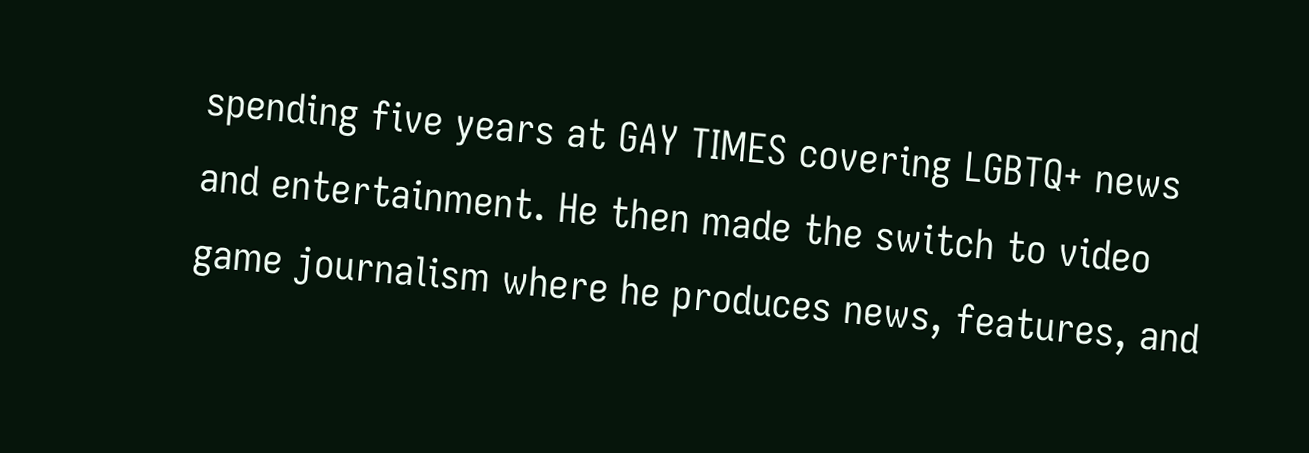spending five years at GAY TIMES covering LGBTQ+ news and entertainment. He then made the switch to video game journalism where he produces news, features, and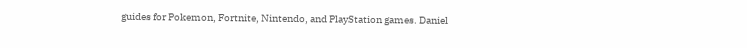guides for Pokemon, Fortnite, Nintendo, and PlayStation games. Daniel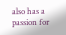also has a passion for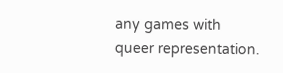any games with queer representation.